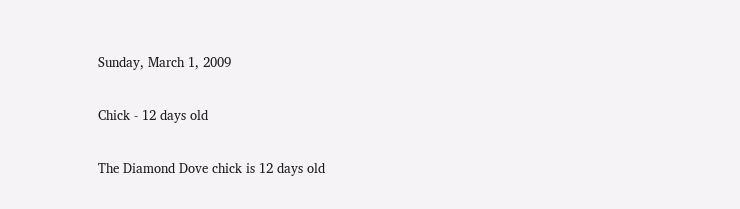Sunday, March 1, 2009

Chick - 12 days old

The Diamond Dove chick is 12 days old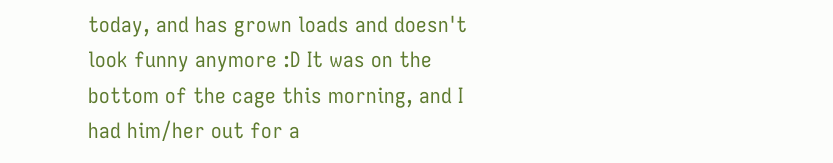today, and has grown loads and doesn't look funny anymore :D It was on the bottom of the cage this morning, and I had him/her out for a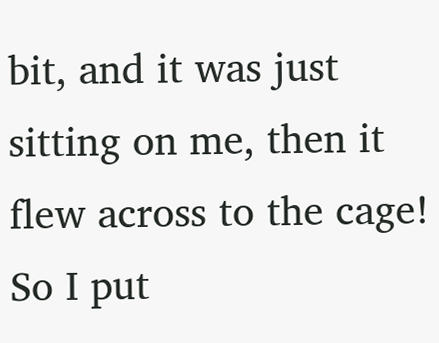bit, and it was just sitting on me, then it flew across to the cage! So I put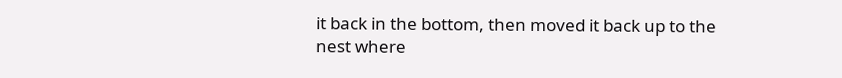it back in the bottom, then moved it back up to the nest where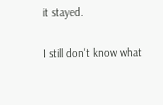it stayed.

I still don't know what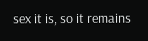sex it is, so it remains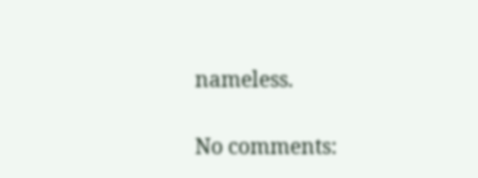nameless.

No comments: